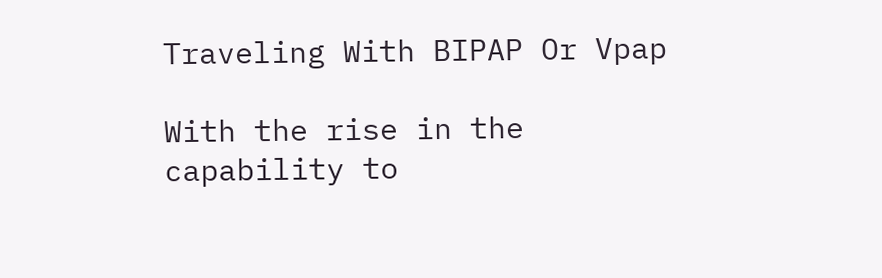Traveling With BIPAP Or Vpap

With the rise in the capability to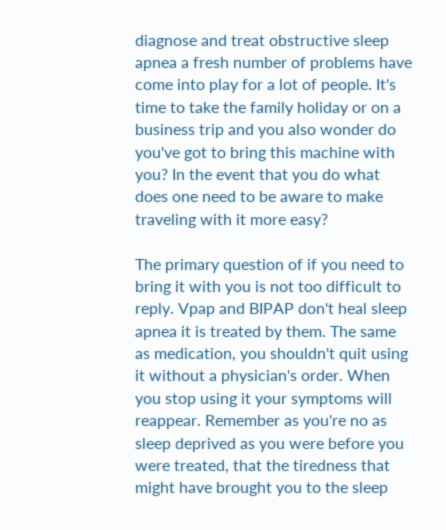diagnose and treat obstructive sleep apnea a fresh number of problems have come into play for a lot of people. It's time to take the family holiday or on a business trip and you also wonder do you've got to bring this machine with you? In the event that you do what does one need to be aware to make traveling with it more easy?

The primary question of if you need to bring it with you is not too difficult to reply. Vpap and BIPAP don't heal sleep apnea it is treated by them. The same as medication, you shouldn't quit using it without a physician's order. When you stop using it your symptoms will reappear. Remember as you're no as sleep deprived as you were before you were treated, that the tiredness that might have brought you to the sleep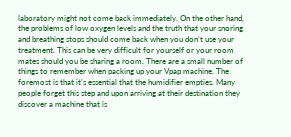laboratory might not come back immediately. On the other hand, the problems of low oxygen levels and the truth that your snoring and breathing stops should come back when you don't use your treatment. This can be very difficult for yourself or your room mates should you be sharing a room. There are a small number of things to remember when packing up your Vpap machine. The foremost is that it's essential that the humidifier empties. Many people forget this step and upon arriving at their destination they discover a machine that is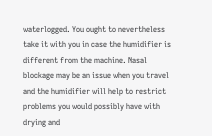waterlogged. You ought to nevertheless take it with you in case the humidifier is different from the machine. Nasal blockage may be an issue when you travel and the humidifier will help to restrict problems you would possibly have with drying and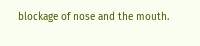blockage of nose and the mouth.